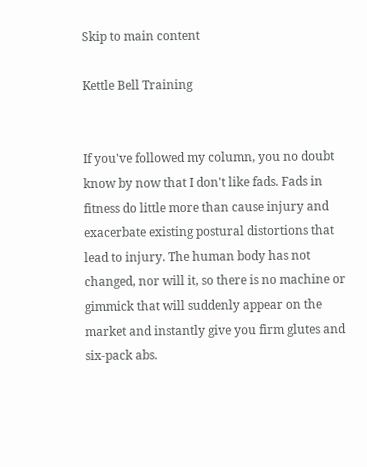Skip to main content

Kettle Bell Training


If you've followed my column, you no doubt know by now that I don't like fads. Fads in fitness do little more than cause injury and exacerbate existing postural distortions that lead to injury. The human body has not changed, nor will it, so there is no machine or gimmick that will suddenly appear on the market and instantly give you firm glutes and six-pack abs.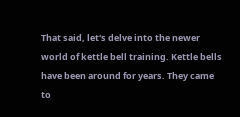That said, let's delve into the newer world of kettle bell training. Kettle bells have been around for years. They came to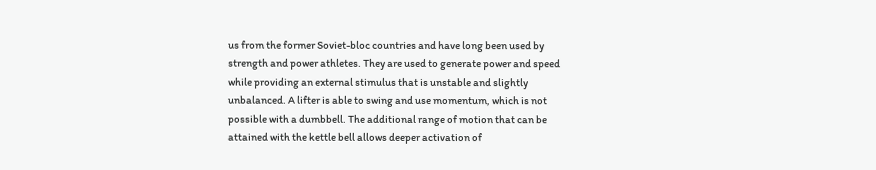us from the former Soviet-bloc countries and have long been used by strength and power athletes. They are used to generate power and speed while providing an external stimulus that is unstable and slightly unbalanced. A lifter is able to swing and use momentum, which is not possible with a dumbbell. The additional range of motion that can be attained with the kettle bell allows deeper activation of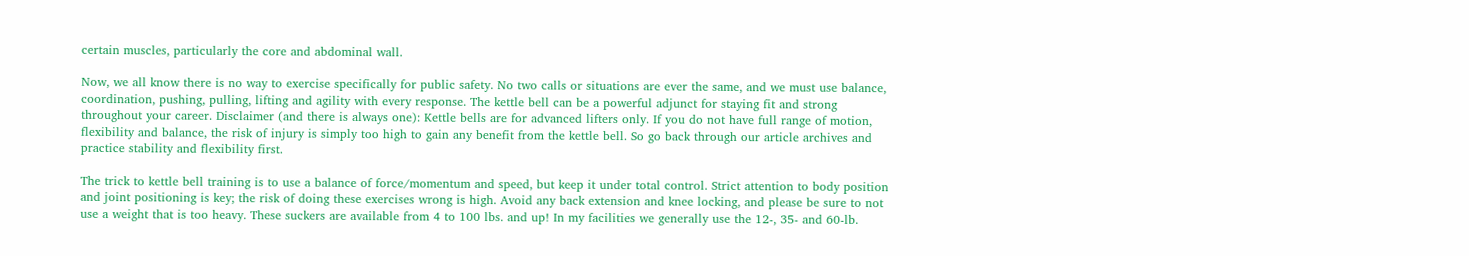certain muscles, particularly the core and abdominal wall.

Now, we all know there is no way to exercise specifically for public safety. No two calls or situations are ever the same, and we must use balance, coordination, pushing, pulling, lifting and agility with every response. The kettle bell can be a powerful adjunct for staying fit and strong throughout your career. Disclaimer (and there is always one): Kettle bells are for advanced lifters only. If you do not have full range of motion, flexibility and balance, the risk of injury is simply too high to gain any benefit from the kettle bell. So go back through our article archives and practice stability and flexibility first.

The trick to kettle bell training is to use a balance of force/momentum and speed, but keep it under total control. Strict attention to body position and joint positioning is key; the risk of doing these exercises wrong is high. Avoid any back extension and knee locking, and please be sure to not use a weight that is too heavy. These suckers are available from 4 to 100 lbs. and up! In my facilities we generally use the 12-, 35- and 60-lb.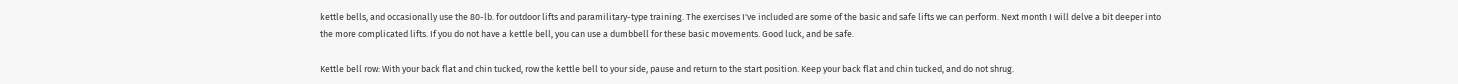kettle bells, and occasionally use the 80-lb. for outdoor lifts and paramilitary-type training. The exercises I've included are some of the basic and safe lifts we can perform. Next month I will delve a bit deeper into the more complicated lifts. If you do not have a kettle bell, you can use a dumbbell for these basic movements. Good luck, and be safe.

Kettle bell row: With your back flat and chin tucked, row the kettle bell to your side, pause and return to the start position. Keep your back flat and chin tucked, and do not shrug.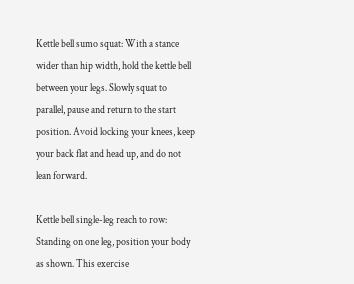Kettle bell sumo squat: With a stance wider than hip width, hold the kettle bell between your legs. Slowly squat to parallel, pause and return to the start position. Avoid locking your knees, keep your back flat and head up, and do not lean forward.

Kettle bell single-leg reach to row: Standing on one leg, position your body as shown. This exercise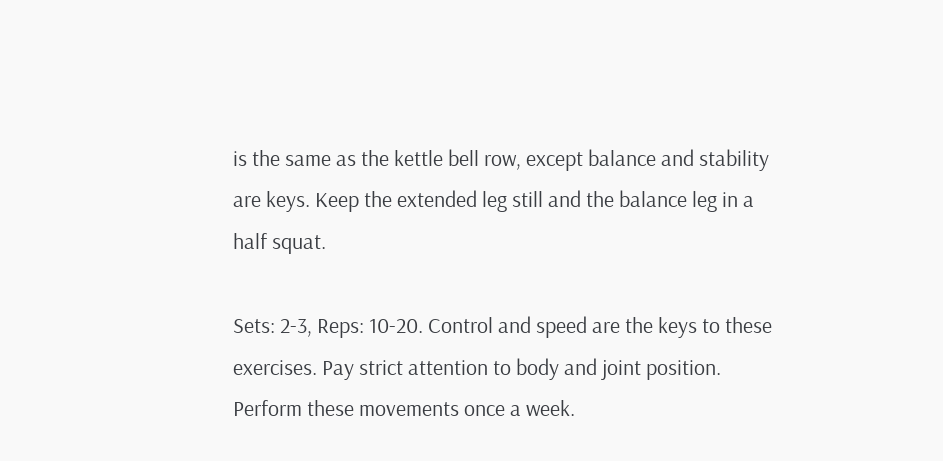is the same as the kettle bell row, except balance and stability are keys. Keep the extended leg still and the balance leg in a half squat.

Sets: 2-3, Reps: 10-20. Control and speed are the keys to these exercises. Pay strict attention to body and joint position. Perform these movements once a week.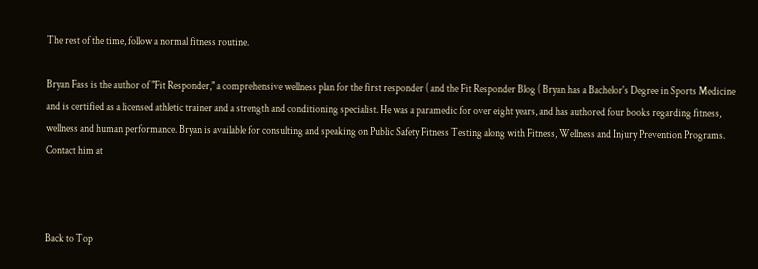The rest of the time, follow a normal fitness routine.

Bryan Fass is the author of "Fit Responder," a comprehensive wellness plan for the first responder ( and the Fit Responder Blog ( Bryan has a Bachelor's Degree in Sports Medicine and is certified as a licensed athletic trainer and a strength and conditioning specialist. He was a paramedic for over eight years, and has authored four books regarding fitness, wellness and human performance. Bryan is available for consulting and speaking on Public Safety Fitness Testing along with Fitness, Wellness and Injury Prevention Programs. Contact him at



Back to Top